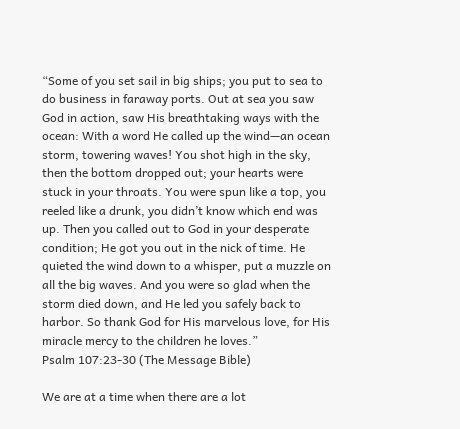“Some of you set sail in big ships; you put to sea to do business in faraway ports. Out at sea you saw God in action, saw His breathtaking ways with the ocean: With a word He called up the wind—an ocean storm, towering waves! You shot high in the sky, then the bottom dropped out; your hearts were stuck in your throats. You were spun like a top, you reeled like a drunk, you didn’t know which end was up. Then you called out to God in your desperate condition; He got you out in the nick of time. He quieted the wind down to a whisper, put a muzzle on all the big waves. And you were so glad when the storm died down, and He led you safely back to harbor. So thank God for His marvelous love, for His miracle mercy to the children he loves.”
Psalm 107:23-30 (The Message Bible)

We are at a time when there are a lot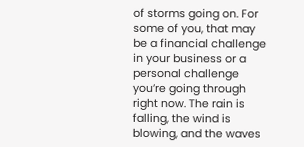of storms going on. For some of you, that may be a financial challenge in your business or a personal challenge you’re going through right now. The rain is falling, the wind is blowing, and the waves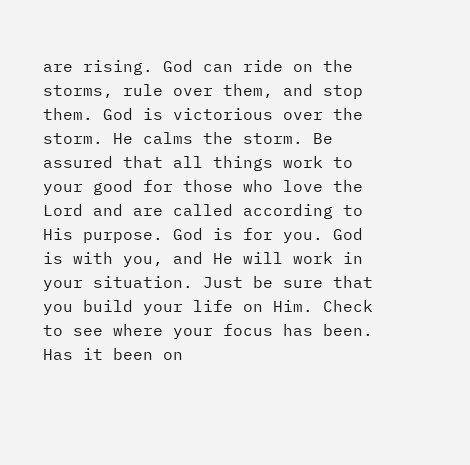are rising. God can ride on the storms, rule over them, and stop them. God is victorious over the storm. He calms the storm. Be assured that all things work to your good for those who love the Lord and are called according to His purpose. God is for you. God is with you, and He will work in your situation. Just be sure that you build your life on Him. Check to see where your focus has been. Has it been on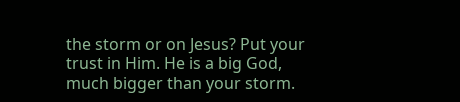the storm or on Jesus? Put your trust in Him. He is a big God, much bigger than your storm.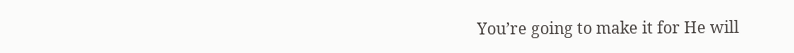You’re going to make it for He will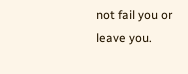not fail you or leave you.